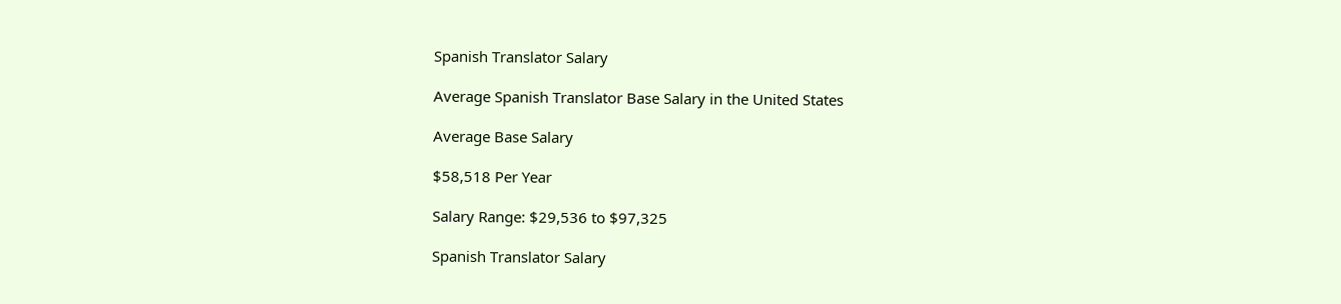Spanish Translator Salary

Average Spanish Translator Base Salary in the United States

Average Base Salary

$58,518 Per Year

Salary Range: $29,536 to $97,325

Spanish Translator Salary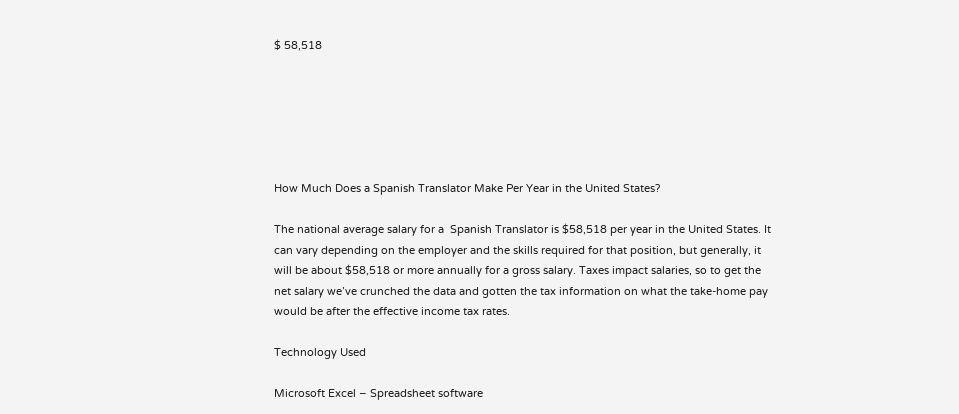$ 58,518






How Much Does a Spanish Translator Make Per Year in the United States?

The national average salary for a  Spanish Translator is $58,518 per year in the United States. It can vary depending on the employer and the skills required for that position, but generally, it will be about $58,518 or more annually for a gross salary. Taxes impact salaries, so to get the net salary we’ve crunched the data and gotten the tax information on what the take-home pay would be after the effective income tax rates.

Technology Used

Microsoft Excel – Spreadsheet software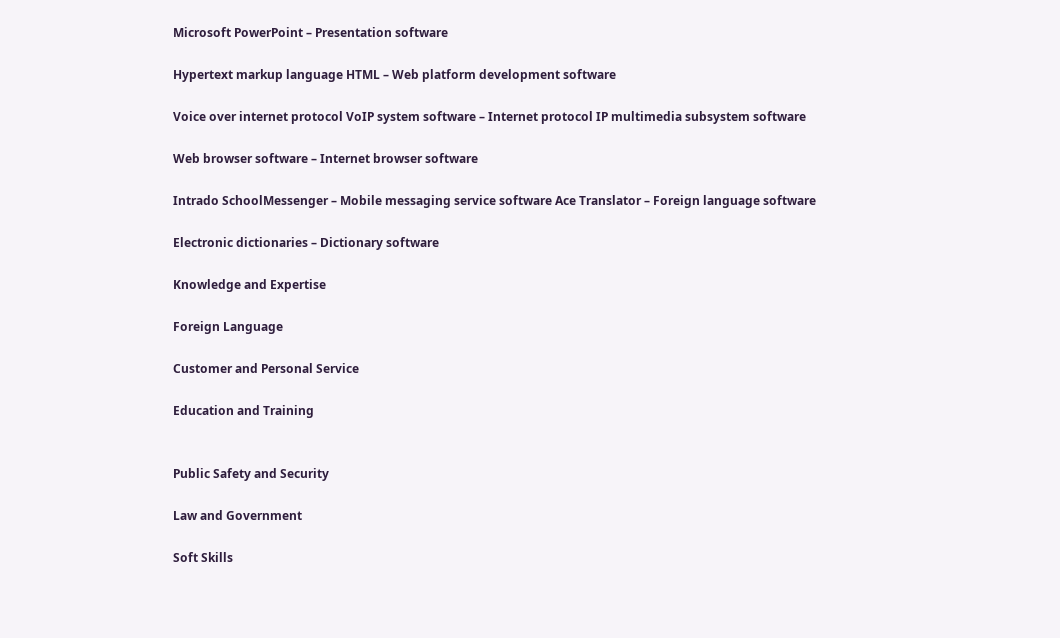Microsoft PowerPoint – Presentation software

Hypertext markup language HTML – Web platform development software

Voice over internet protocol VoIP system software – Internet protocol IP multimedia subsystem software

Web browser software – Internet browser software

Intrado SchoolMessenger – Mobile messaging service software Ace Translator – Foreign language software

Electronic dictionaries – Dictionary software

Knowledge and Expertise

Foreign Language

Customer and Personal Service

Education and Training


Public Safety and Security

Law and Government

Soft Skills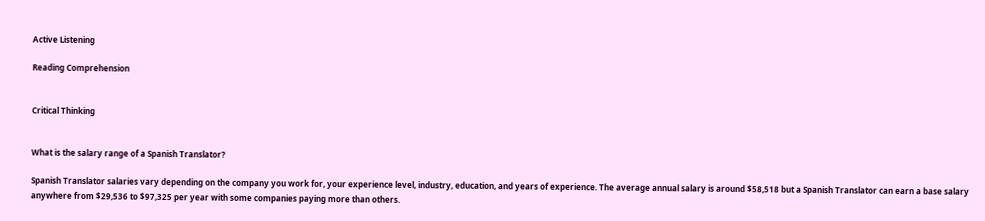Active Listening

Reading Comprehension


Critical Thinking


What is the salary range of a Spanish Translator?

Spanish Translator salaries vary depending on the company you work for, your experience level, industry, education, and years of experience. The average annual salary is around $58,518 but a Spanish Translator can earn a base salary anywhere from $29,536 to $97,325 per year with some companies paying more than others.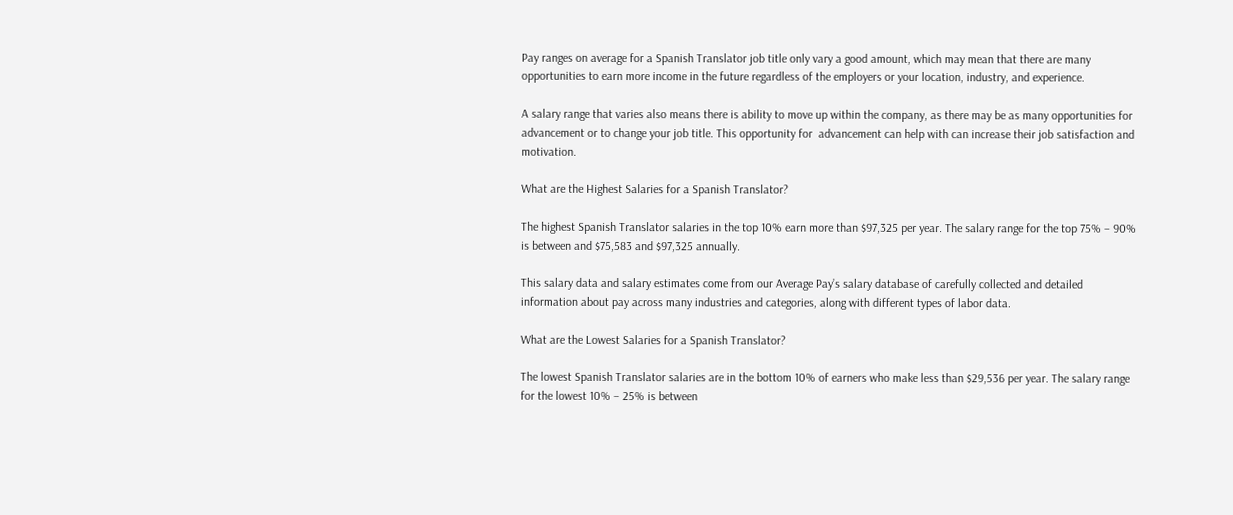Pay ranges on average for a Spanish Translator job title only vary a good amount, which may mean that there are many opportunities to earn more income in the future regardless of the employers or your location, industry, and experience.

A salary range that varies also means there is ability to move up within the company, as there may be as many opportunities for advancement or to change your job title. This opportunity for  advancement can help with can increase their job satisfaction and motivation.

What are the Highest Salaries for a Spanish Translator?

The highest Spanish Translator salaries in the top 10% earn more than $97,325 per year. The salary range for the top 75% – 90% is between and $75,583 and $97,325 annually.

This salary data and salary estimates come from our Average Pay’s salary database of carefully collected and detailed information about pay across many industries and categories, along with different types of labor data.

What are the Lowest Salaries for a Spanish Translator?

The lowest Spanish Translator salaries are in the bottom 10% of earners who make less than $29,536 per year. The salary range for the lowest 10% – 25% is between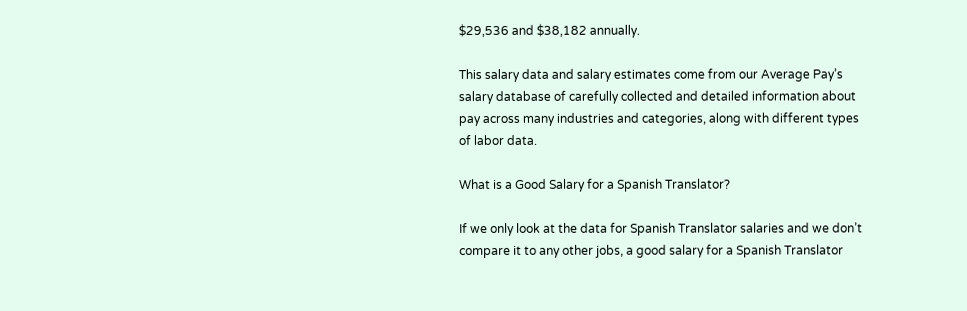$29,536 and $38,182 annually.

This salary data and salary estimates come from our Average Pay’s salary database of carefully collected and detailed information about pay across many industries and categories, along with different types of labor data.

What is a Good Salary for a Spanish Translator?

If we only look at the data for Spanish Translator salaries and we don’t compare it to any other jobs, a good salary for a Spanish Translator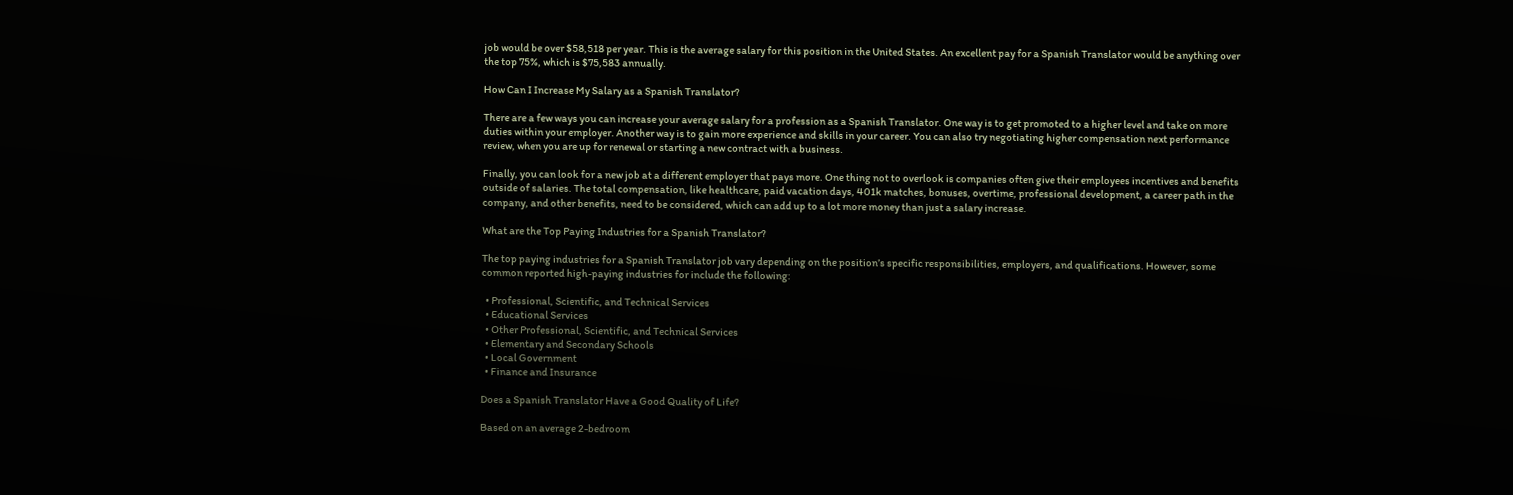job would be over $58,518 per year. This is the average salary for this position in the United States. An excellent pay for a Spanish Translator would be anything over the top 75%, which is $75,583 annually.

How Can I Increase My Salary as a Spanish Translator?

There are a few ways you can increase your average salary for a profession as a Spanish Translator. One way is to get promoted to a higher level and take on more duties within your employer. Another way is to gain more experience and skills in your career. You can also try negotiating higher compensation next performance review, when you are up for renewal or starting a new contract with a business.

Finally, you can look for a new job at a different employer that pays more. One thing not to overlook is companies often give their employees incentives and benefits outside of salaries. The total compensation, like healthcare, paid vacation days, 401k matches, bonuses, overtime, professional development, a career path in the company, and other benefits, need to be considered, which can add up to a lot more money than just a salary increase.

What are the Top Paying Industries for a Spanish Translator?

The top paying industries for a Spanish Translator job vary depending on the position’s specific responsibilities, employers, and qualifications. However, some common reported high-paying industries for include the following:

  • Professional, Scientific, and Technical Services
  • Educational Services
  • Other Professional, Scientific, and Technical Services
  • Elementary and Secondary Schools
  • Local Government
  • Finance and Insurance

Does a Spanish Translator Have a Good Quality of Life?

Based on an average 2-bedroom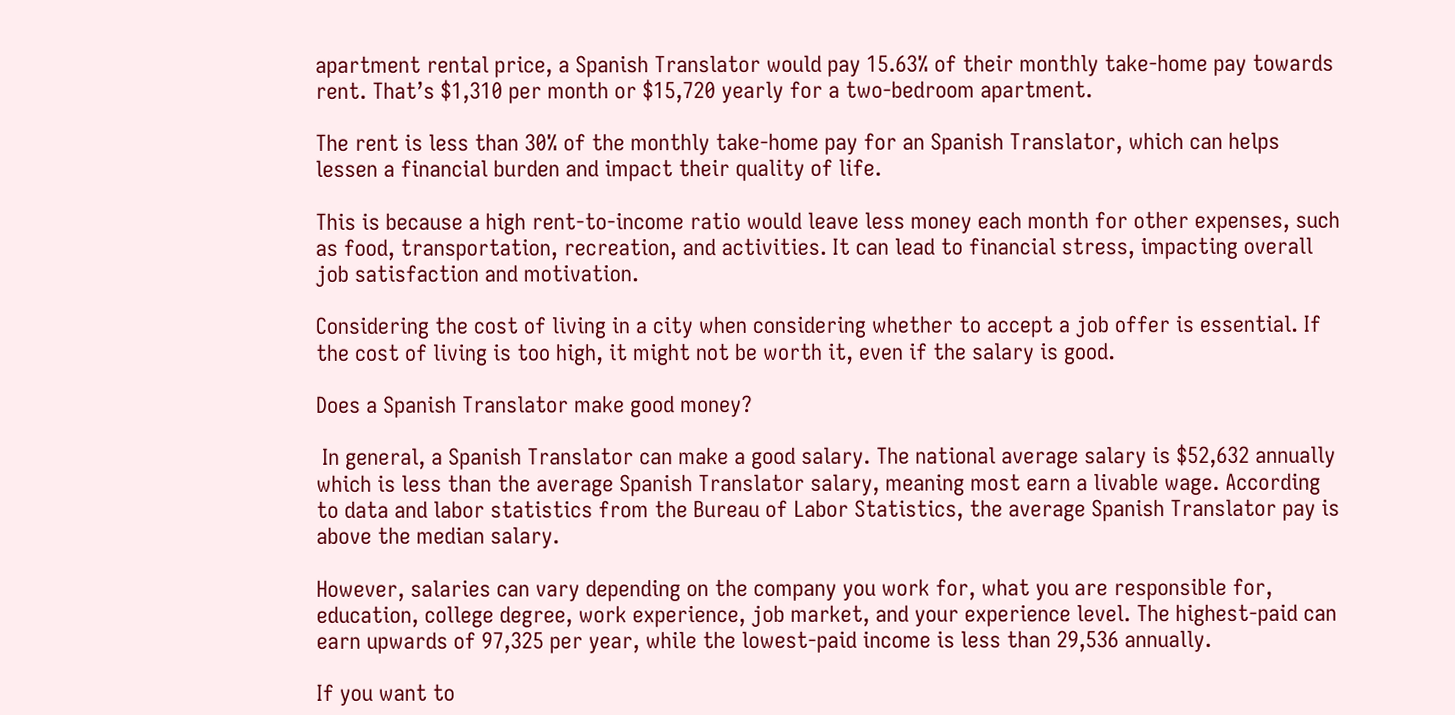apartment rental price, a Spanish Translator would pay 15.63% of their monthly take-home pay towards rent. That’s $1,310 per month or $15,720 yearly for a two-bedroom apartment.

The rent is less than 30% of the monthly take-home pay for an Spanish Translator, which can helps lessen a financial burden and impact their quality of life.

This is because a high rent-to-income ratio would leave less money each month for other expenses, such as food, transportation, recreation, and activities. It can lead to financial stress, impacting overall job satisfaction and motivation.

Considering the cost of living in a city when considering whether to accept a job offer is essential. If the cost of living is too high, it might not be worth it, even if the salary is good.

Does a Spanish Translator make good money?

 In general, a Spanish Translator can make a good salary. The national average salary is $52,632 annually which is less than the average Spanish Translator salary, meaning most earn a livable wage. According to data and labor statistics from the Bureau of Labor Statistics, the average Spanish Translator pay is above the median salary.

However, salaries can vary depending on the company you work for, what you are responsible for, education, college degree, work experience, job market, and your experience level. The highest-paid can earn upwards of 97,325 per year, while the lowest-paid income is less than 29,536 annually.

If you want to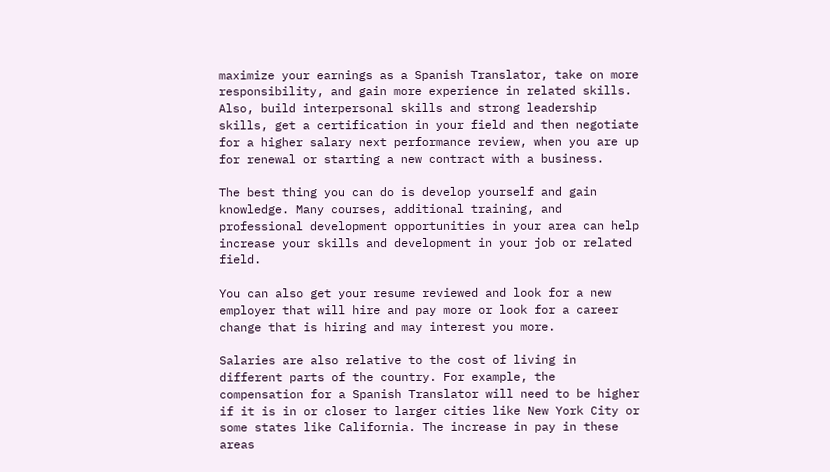maximize your earnings as a Spanish Translator, take on more responsibility, and gain more experience in related skills. Also, build interpersonal skills and strong leadership skills, get a certification in your field and then negotiate for a higher salary next performance review, when you are up for renewal or starting a new contract with a business.

The best thing you can do is develop yourself and gain knowledge. Many courses, additional training, and professional development opportunities in your area can help increase your skills and development in your job or related field.

You can also get your resume reviewed and look for a new employer that will hire and pay more or look for a career change that is hiring and may interest you more.

Salaries are also relative to the cost of living in different parts of the country. For example, the compensation for a Spanish Translator will need to be higher if it is in or closer to larger cities like New York City or some states like California. The increase in pay in these areas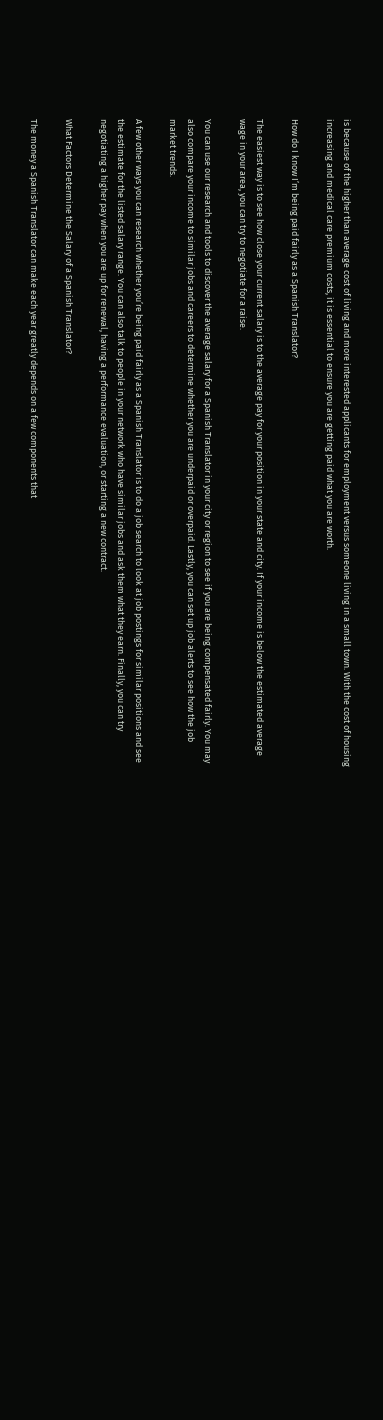is because of the higher than average cost of living and more interested applicants for employment versus someone living in a small town. With the cost of housing increasing and medical care premium costs, it is essential to ensure you are getting paid what you are worth.

How do I know I’m being paid fairly as a Spanish Translator?

The easiest way is to see how close your current salary is to the average pay for your position in your state and city. If your income is below the estimated average wage in your area, you can try to negotiate for a raise.

You can use our research and tools to discover the average salary for a Spanish Translator in your city or region to see if you are being compensated fairly. You may also compare your income to similar jobs and careers to determine whether you are underpaid or overpaid. Lastly, you can set up job alerts to see how the job market trends.

A few other ways you can research whether you’re being paid fairly as a Spanish Translator is to do a job search to look at job postings for similar positions and see the estimate for the listed salary range. You can also talk to people in your network who have similar jobs and ask them what they earn. Finally, you can try negotiating a higher pay when you are up for renewal, having a performance evaluation, or starting a new contract.

What Factors Determine the Salary of a Spanish Translator?

The money a Spanish Translator can make each year greatly depends on a few components that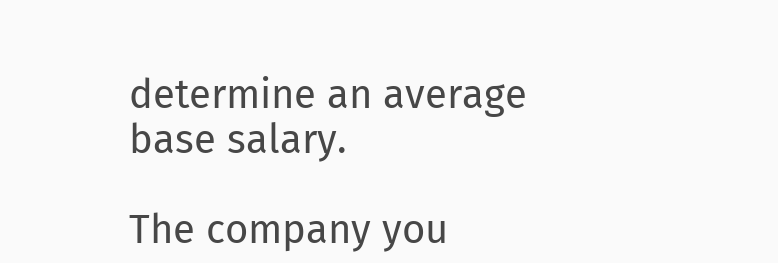determine an average base salary.

The company you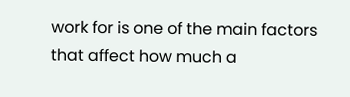work for is one of the main factors that affect how much a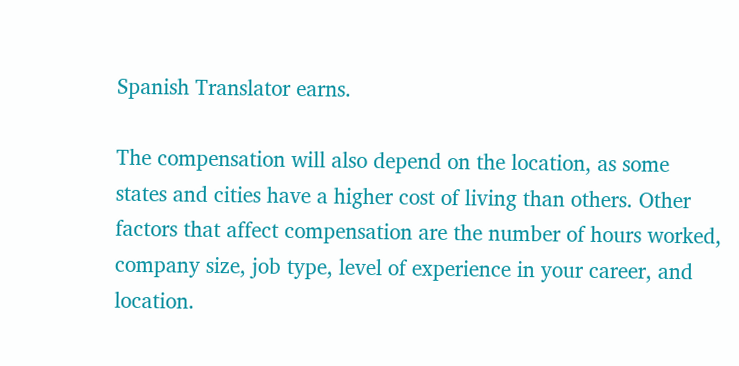Spanish Translator earns.

The compensation will also depend on the location, as some states and cities have a higher cost of living than others. Other factors that affect compensation are the number of hours worked, company size, job type, level of experience in your career, and location.